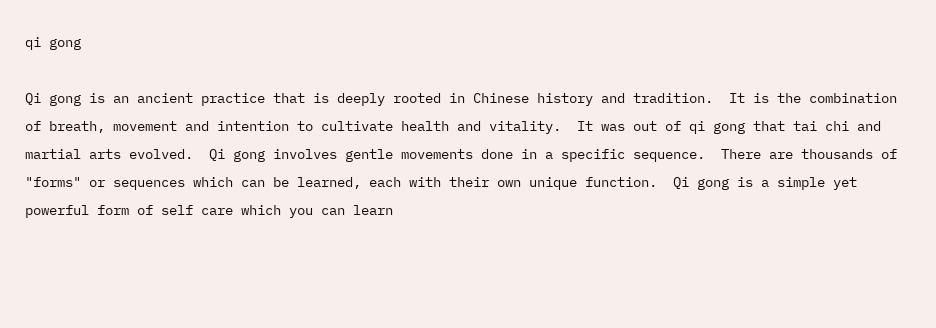qi gong

Qi gong is an ancient practice that is deeply rooted in Chinese history and tradition.  It is the combination of breath, movement and intention to cultivate health and vitality.  It was out of qi gong that tai chi and martial arts evolved.  Qi gong involves gentle movements done in a specific sequence.  There are thousands of "forms" or sequences which can be learned, each with their own unique function.  Qi gong is a simple yet powerful form of self care which you can learn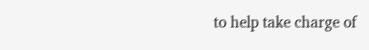to help take charge of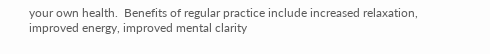your own health.  Benefits of regular practice include increased relaxation, improved energy, improved mental clarity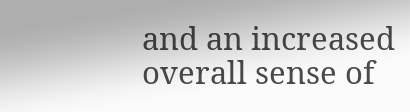and an increased overall sense of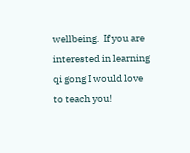wellbeing.  If you are interested in learning qi gong I would love to teach you!